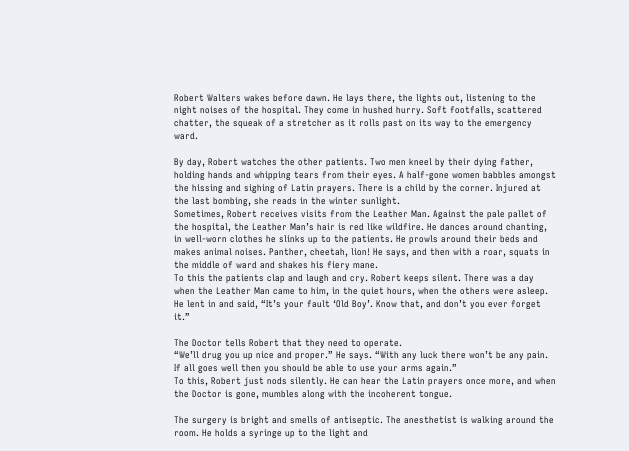Robert Walters wakes before dawn. He lays there, the lights out, listening to the night noises of the hospital. They come in hushed hurry. Soft footfalls, scattered chatter, the squeak of a stretcher as it rolls past on its way to the emergency ward.

By day, Robert watches the other patients. Two men kneel by their dying father, holding hands and whipping tears from their eyes. A half-gone women babbles amongst the hissing and sighing of Latin prayers. There is a child by the corner. Injured at the last bombing, she reads in the winter sunlight.
Sometimes, Robert receives visits from the Leather Man. Against the pale pallet of the hospital, the Leather Man’s hair is red like wildfire. He dances around chanting, in well-worn clothes he slinks up to the patients. He prowls around their beds and makes animal noises. Panther, cheetah, lion! He says, and then with a roar, squats in the middle of ward and shakes his fiery mane.
To this the patients clap and laugh and cry. Robert keeps silent. There was a day when the Leather Man came to him, in the quiet hours, when the others were asleep. He lent in and said, “It’s your fault ‘Old Boy’. Know that, and don’t you ever forget it.”

The Doctor tells Robert that they need to operate.
“We’ll drug you up nice and proper.” He says. “With any luck there won’t be any pain. If all goes well then you should be able to use your arms again.”
To this, Robert just nods silently. He can hear the Latin prayers once more, and when the Doctor is gone, mumbles along with the incoherent tongue.

The surgery is bright and smells of antiseptic. The anesthetist is walking around the room. He holds a syringe up to the light and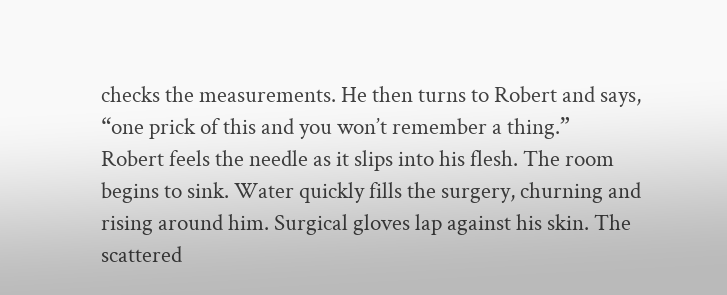checks the measurements. He then turns to Robert and says, “one prick of this and you won’t remember a thing.”
Robert feels the needle as it slips into his flesh. The room begins to sink. Water quickly fills the surgery, churning and rising around him. Surgical gloves lap against his skin. The scattered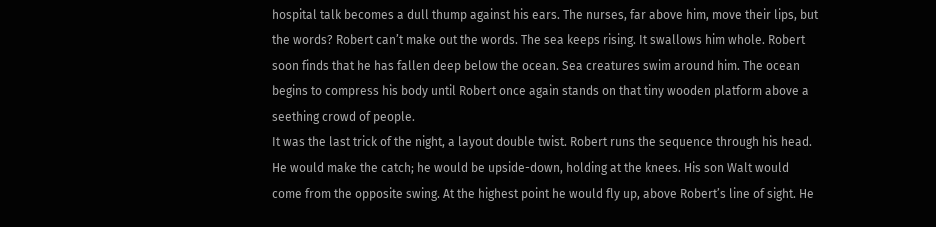hospital talk becomes a dull thump against his ears. The nurses, far above him, move their lips, but the words? Robert can’t make out the words. The sea keeps rising. It swallows him whole. Robert soon finds that he has fallen deep below the ocean. Sea creatures swim around him. The ocean begins to compress his body until Robert once again stands on that tiny wooden platform above a seething crowd of people.
It was the last trick of the night, a layout double twist. Robert runs the sequence through his head. He would make the catch; he would be upside-down, holding at the knees. His son Walt would come from the opposite swing. At the highest point he would fly up, above Robert’s line of sight. He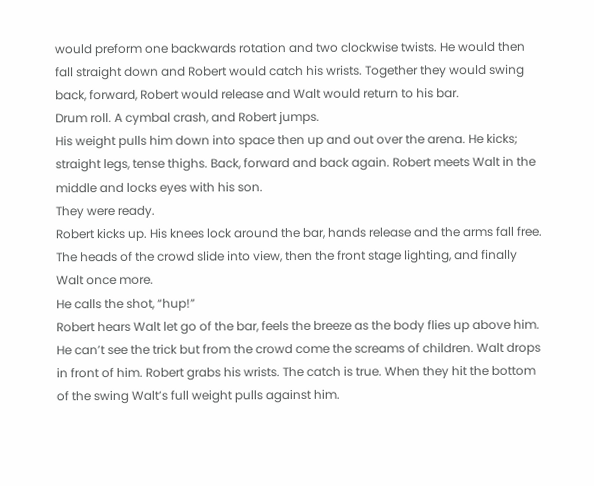would preform one backwards rotation and two clockwise twists. He would then fall straight down and Robert would catch his wrists. Together they would swing back, forward, Robert would release and Walt would return to his bar.
Drum roll. A cymbal crash, and Robert jumps.
His weight pulls him down into space then up and out over the arena. He kicks; straight legs, tense thighs. Back, forward and back again. Robert meets Walt in the middle and locks eyes with his son.
They were ready.
Robert kicks up. His knees lock around the bar, hands release and the arms fall free. The heads of the crowd slide into view, then the front stage lighting, and finally Walt once more.
He calls the shot, “hup!”
Robert hears Walt let go of the bar, feels the breeze as the body flies up above him. He can’t see the trick but from the crowd come the screams of children. Walt drops in front of him. Robert grabs his wrists. The catch is true. When they hit the bottom of the swing Walt’s full weight pulls against him.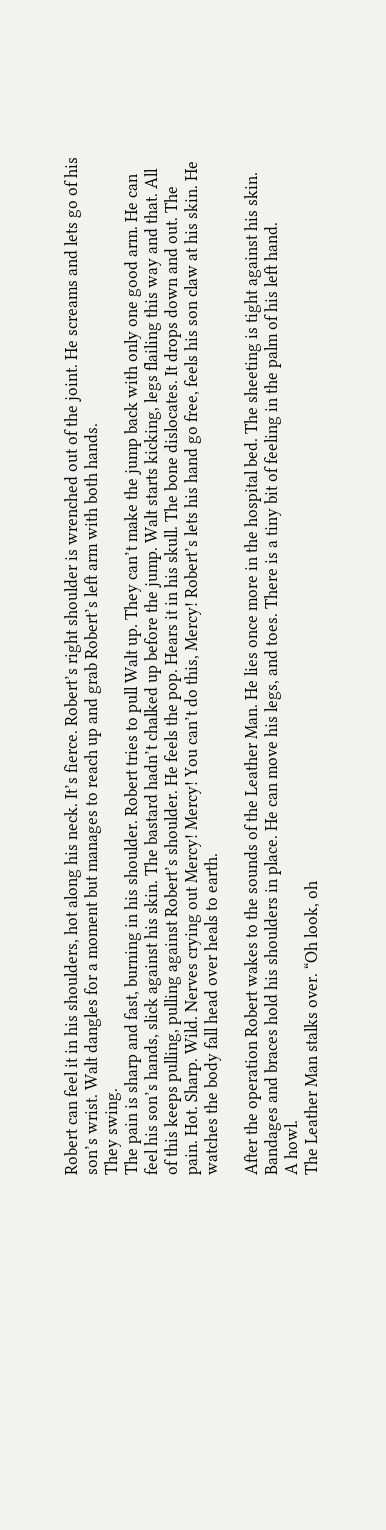Robert can feel it in his shoulders, hot along his neck. It’s fierce. Robert’s right shoulder is wrenched out of the joint. He screams and lets go of his son’s wrist. Walt dangles for a moment but manages to reach up and grab Robert’s left arm with both hands.
They swing.
The pain is sharp and fast, burning in his shoulder. Robert tries to pull Walt up. They can’t make the jump back with only one good arm. He can feel his son’s hands, slick against his skin. The bastard hadn’t chalked up before the jump. Walt starts kicking, legs flailing this way and that. All of this keeps pulling, pulling against Robert’s shoulder. He feels the pop. Hears it in his skull. The bone dislocates. It drops down and out. The pain. Hot. Sharp. Wild. Nerves crying out Mercy! Mercy! You can’t do this, Mercy! Robert’s lets his hand go free, feels his son claw at his skin. He watches the body fall head over heals to earth.

After the operation Robert wakes to the sounds of the Leather Man. He lies once more in the hospital bed. The sheeting is tight against his skin. Bandages and braces hold his shoulders in place. He can move his legs, and toes. There is a tiny bit of feeling in the palm of his left hand.
A howl.
The Leather Man stalks over. “Oh look, oh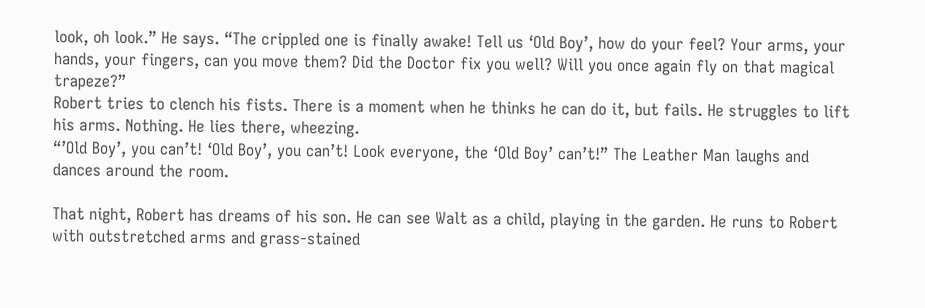look, oh look.” He says. “The crippled one is finally awake! Tell us ‘Old Boy’, how do your feel? Your arms, your hands, your fingers, can you move them? Did the Doctor fix you well? Will you once again fly on that magical trapeze?”
Robert tries to clench his fists. There is a moment when he thinks he can do it, but fails. He struggles to lift his arms. Nothing. He lies there, wheezing.
“’Old Boy’, you can’t! ‘Old Boy’, you can’t! Look everyone, the ‘Old Boy’ can’t!” The Leather Man laughs and dances around the room.

That night, Robert has dreams of his son. He can see Walt as a child, playing in the garden. He runs to Robert with outstretched arms and grass-stained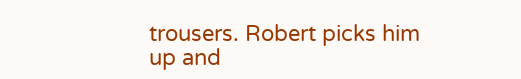trousers. Robert picks him up and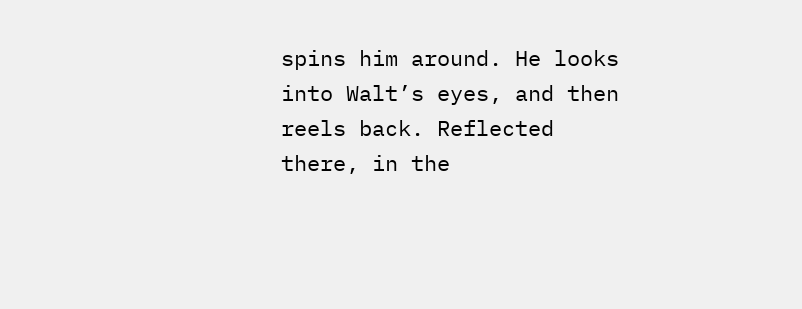spins him around. He looks into Walt’s eyes, and then reels back. Reflected there, in the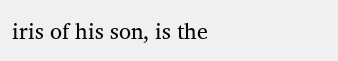iris of his son, is the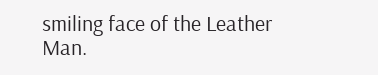smiling face of the Leather Man.